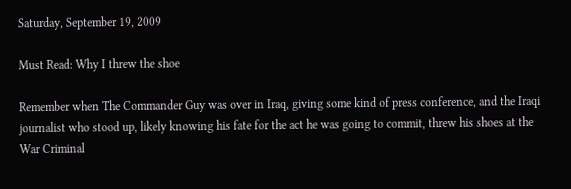Saturday, September 19, 2009

Must Read: Why I threw the shoe

Remember when The Commander Guy was over in Iraq, giving some kind of press conference, and the Iraqi journalist who stood up, likely knowing his fate for the act he was going to commit, threw his shoes at the War Criminal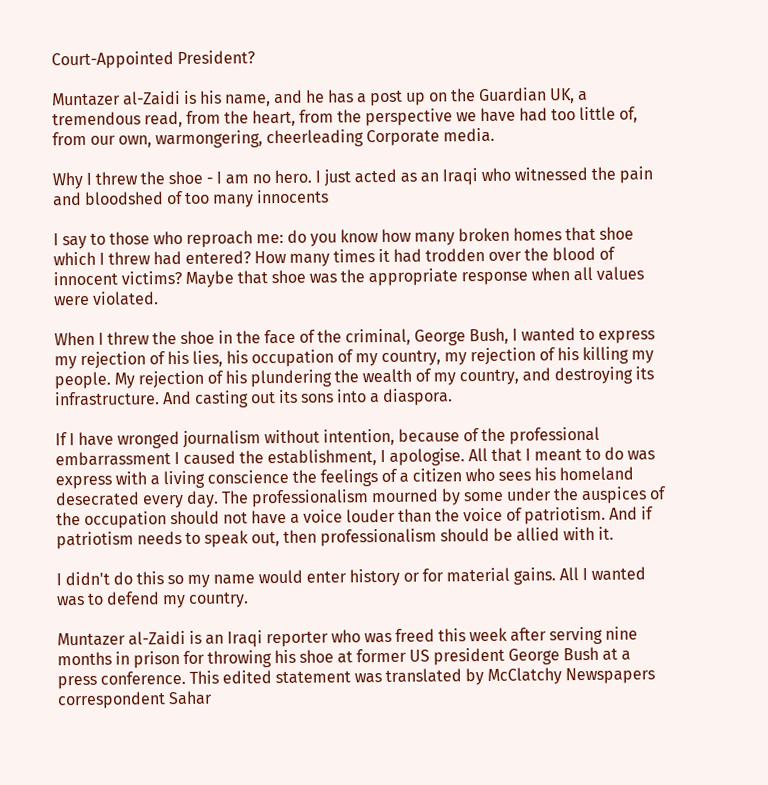Court-Appointed President?

Muntazer al-Zaidi is his name, and he has a post up on the Guardian UK, a tremendous read, from the heart, from the perspective we have had too little of, from our own, warmongering, cheerleading Corporate media.

Why I threw the shoe - I am no hero. I just acted as an Iraqi who witnessed the pain and bloodshed of too many innocents

I say to those who reproach me: do you know how many broken homes that shoe which I threw had entered? How many times it had trodden over the blood of innocent victims? Maybe that shoe was the appropriate response when all values were violated.

When I threw the shoe in the face of the criminal, George Bush, I wanted to express my rejection of his lies, his occupation of my country, my rejection of his killing my people. My rejection of his plundering the wealth of my country, and destroying its infrastructure. And casting out its sons into a diaspora.

If I have wronged journalism without intention, because of the professional embarrassment I caused the establishment, I apologise. All that I meant to do was express with a living conscience the feelings of a citizen who sees his homeland desecrated every day. The professionalism mourned by some under the auspices of the occupation should not have a voice louder than the voice of patriotism. And if patriotism needs to speak out, then professionalism should be allied with it.

I didn't do this so my name would enter history or for material gains. All I wanted was to defend my country.

Muntazer al-Zaidi is an Iraqi reporter who was freed this week after serving nine months in prison for throwing his shoe at former US president George Bush at a press conference. This edited statement was translated by McClatchy Newspapers correspondent Sahar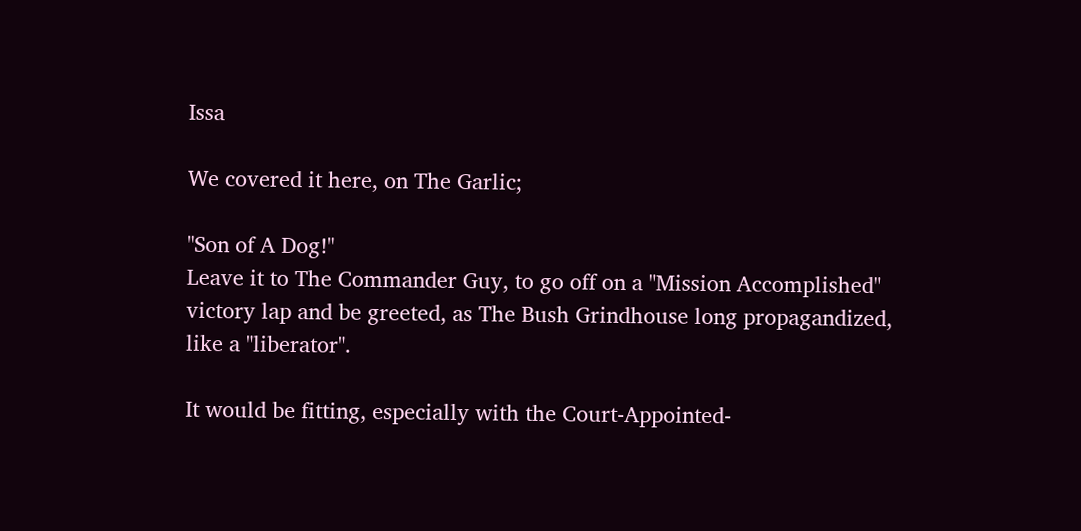Issa

We covered it here, on The Garlic;

"Son of A Dog!"
Leave it to The Commander Guy, to go off on a "Mission Accomplished" victory lap and be greeted, as The Bush Grindhouse long propagandized, like a "liberator".

It would be fitting, especially with the Court-Appointed-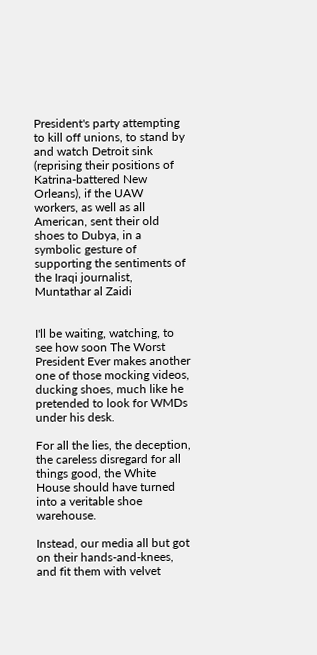President's party attempting to kill off unions, to stand by and watch Detroit sink (reprising their positions of Katrina-battered New Orleans), if the UAW workers, as well as all American, sent their old shoes to Dubya, in a symbolic gesture of supporting the sentiments of the Iraqi journalist, Muntathar al Zaidi


I'll be waiting, watching, to see how soon The Worst President Ever makes another one of those mocking videos, ducking shoes, much like he pretended to look for WMDs under his desk.

For all the lies, the deception, the careless disregard for all things good, the White House should have turned into a veritable shoe warehouse.

Instead, our media all but got on their hands-and-knees, and fit them with velvet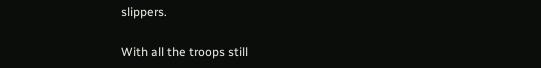slippers.

With all the troops still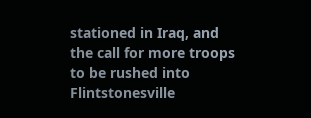stationed in Iraq, and the call for more troops to be rushed into Flintstonesville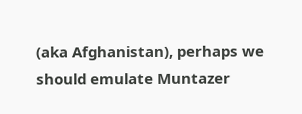(aka Afghanistan), perhaps we should emulate Muntazer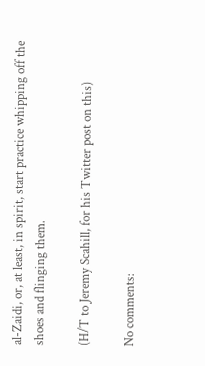al-Zaidi, or, at least, in spirit, start practice whipping off the shoes and flinging them.

(H/T to Jeremy Scahill, for his Twitter post on this)

No comments: